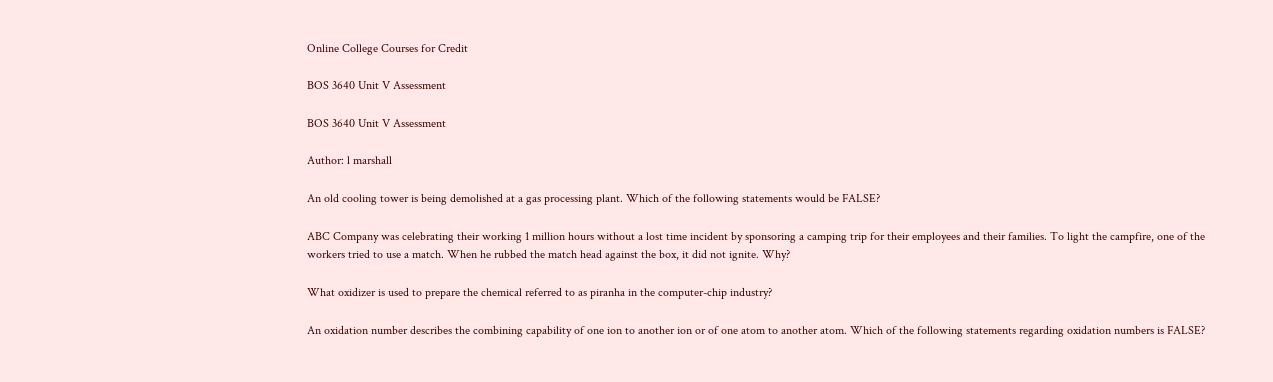Online College Courses for Credit

BOS 3640 Unit V Assessment

BOS 3640 Unit V Assessment

Author: l marshall

An old cooling tower is being demolished at a gas processing plant. Which of the following statements would be FALSE?

ABC Company was celebrating their working 1 million hours without a lost time incident by sponsoring a camping trip for their employees and their families. To light the campfire, one of the workers tried to use a match. When he rubbed the match head against the box, it did not ignite. Why?

What oxidizer is used to prepare the chemical referred to as piranha in the computer-chip industry?

An oxidation number describes the combining capability of one ion to another ion or of one atom to another atom. Which of the following statements regarding oxidation numbers is FALSE?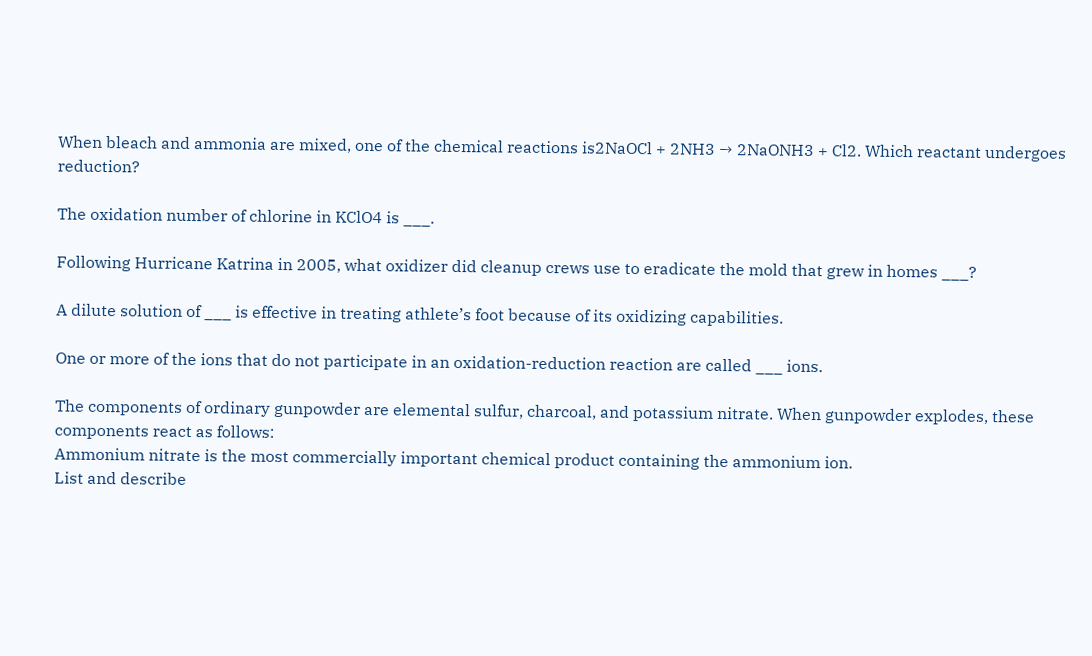When bleach and ammonia are mixed, one of the chemical reactions is2NaOCl + 2NH3 → 2NaONH3 + Cl2. Which reactant undergoes reduction?

The oxidation number of chlorine in KClO4 is ___.

Following Hurricane Katrina in 2005, what oxidizer did cleanup crews use to eradicate the mold that grew in homes ___?

A dilute solution of ___ is effective in treating athlete’s foot because of its oxidizing capabilities.

One or more of the ions that do not participate in an oxidation-reduction reaction are called ___ ions.

The components of ordinary gunpowder are elemental sulfur, charcoal, and potassium nitrate. When gunpowder explodes, these components react as follows:
Ammonium nitrate is the most commercially important chemical product containing the ammonium ion.
List and describe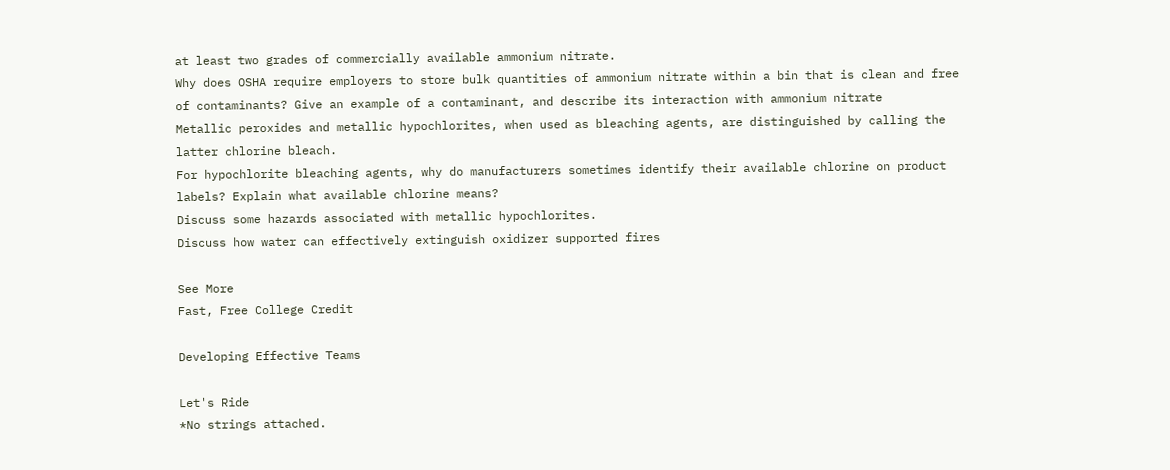at least two grades of commercially available ammonium nitrate.
Why does OSHA require employers to store bulk quantities of ammonium nitrate within a bin that is clean and free of contaminants? Give an example of a contaminant, and describe its interaction with ammonium nitrate
Metallic peroxides and metallic hypochlorites, when used as bleaching agents, are distinguished by calling the latter chlorine bleach.
For hypochlorite bleaching agents, why do manufacturers sometimes identify their available chlorine on product labels? Explain what available chlorine means?
Discuss some hazards associated with metallic hypochlorites.
Discuss how water can effectively extinguish oxidizer supported fires

See More
Fast, Free College Credit

Developing Effective Teams

Let's Ride
*No strings attached.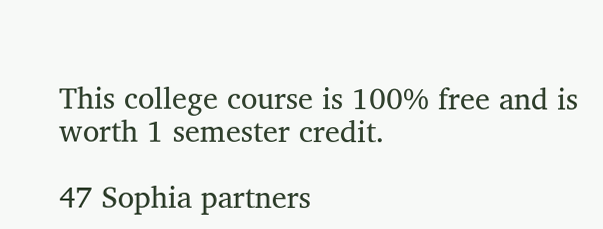This college course is 100% free and is worth 1 semester credit.

47 Sophia partners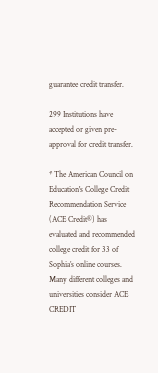guarantee credit transfer.

299 Institutions have accepted or given pre-approval for credit transfer.

* The American Council on Education's College Credit Recommendation Service (ACE Credit®) has evaluated and recommended college credit for 33 of Sophia’s online courses. Many different colleges and universities consider ACE CREDIT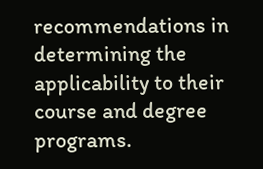recommendations in determining the applicability to their course and degree programs.